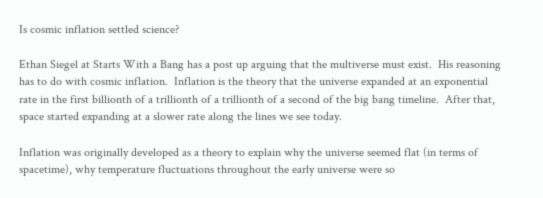Is cosmic inflation settled science?

Ethan Siegel at Starts With a Bang has a post up arguing that the multiverse must exist.  His reasoning has to do with cosmic inflation.  Inflation is the theory that the universe expanded at an exponential rate in the first billionth of a trillionth of a trillionth of a second of the big bang timeline.  After that, space started expanding at a slower rate along the lines we see today.

Inflation was originally developed as a theory to explain why the universe seemed flat (in terms of spacetime), why temperature fluctuations throughout the early universe were so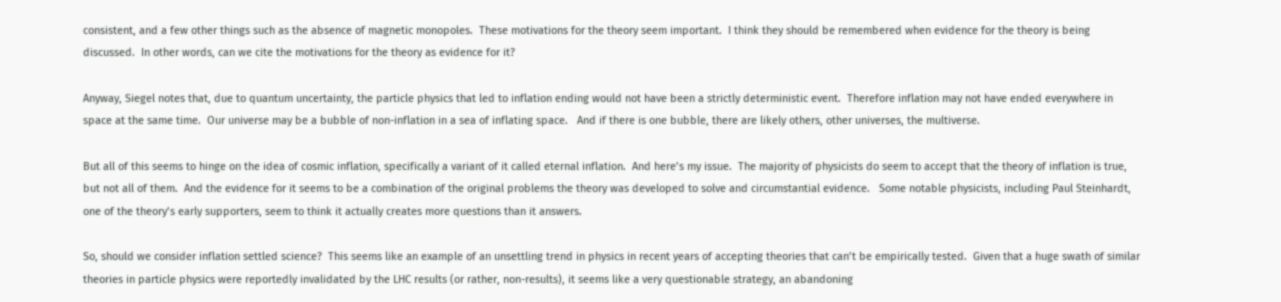consistent, and a few other things such as the absence of magnetic monopoles.  These motivations for the theory seem important.  I think they should be remembered when evidence for the theory is being discussed.  In other words, can we cite the motivations for the theory as evidence for it?

Anyway, Siegel notes that, due to quantum uncertainty, the particle physics that led to inflation ending would not have been a strictly deterministic event.  Therefore inflation may not have ended everywhere in space at the same time.  Our universe may be a bubble of non-inflation in a sea of inflating space.   And if there is one bubble, there are likely others, other universes, the multiverse.

But all of this seems to hinge on the idea of cosmic inflation, specifically a variant of it called eternal inflation.  And here’s my issue.  The majority of physicists do seem to accept that the theory of inflation is true, but not all of them.  And the evidence for it seems to be a combination of the original problems the theory was developed to solve and circumstantial evidence.   Some notable physicists, including Paul Steinhardt, one of the theory’s early supporters, seem to think it actually creates more questions than it answers.

So, should we consider inflation settled science?  This seems like an example of an unsettling trend in physics in recent years of accepting theories that can’t be empirically tested.  Given that a huge swath of similar theories in particle physics were reportedly invalidated by the LHC results (or rather, non-results), it seems like a very questionable strategy, an abandoning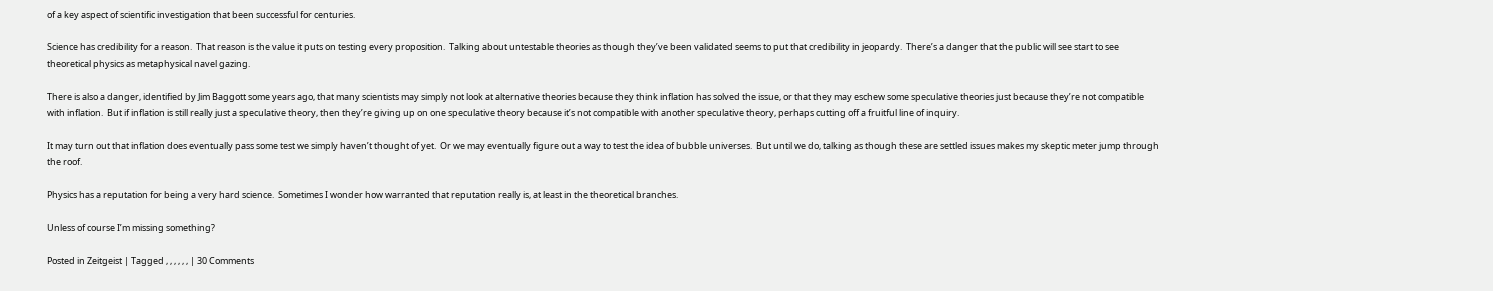of a key aspect of scientific investigation that been successful for centuries.

Science has credibility for a reason.  That reason is the value it puts on testing every proposition.  Talking about untestable theories as though they’ve been validated seems to put that credibility in jeopardy.  There’s a danger that the public will see start to see theoretical physics as metaphysical navel gazing.

There is also a danger, identified by Jim Baggott some years ago, that many scientists may simply not look at alternative theories because they think inflation has solved the issue, or that they may eschew some speculative theories just because they’re not compatible with inflation.  But if inflation is still really just a speculative theory, then they’re giving up on one speculative theory because it’s not compatible with another speculative theory, perhaps cutting off a fruitful line of inquiry.

It may turn out that inflation does eventually pass some test we simply haven’t thought of yet.  Or we may eventually figure out a way to test the idea of bubble universes.  But until we do, talking as though these are settled issues makes my skeptic meter jump through the roof.

Physics has a reputation for being a very hard science.  Sometimes I wonder how warranted that reputation really is, at least in the theoretical branches.

Unless of course I’m missing something?

Posted in Zeitgeist | Tagged , , , , , , | 30 Comments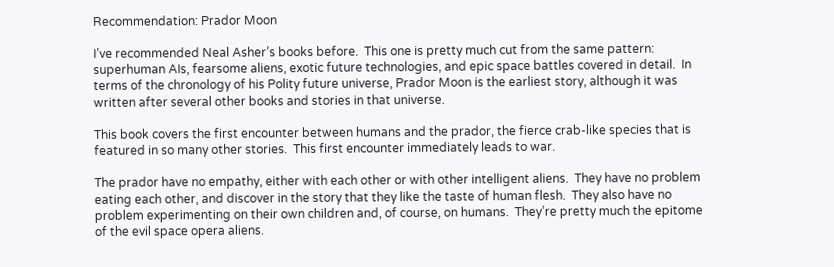Recommendation: Prador Moon

I’ve recommended Neal Asher’s books before.  This one is pretty much cut from the same pattern: superhuman AIs, fearsome aliens, exotic future technologies, and epic space battles covered in detail.  In terms of the chronology of his Polity future universe, Prador Moon is the earliest story, although it was written after several other books and stories in that universe.

This book covers the first encounter between humans and the prador, the fierce crab-like species that is featured in so many other stories.  This first encounter immediately leads to war.

The prador have no empathy, either with each other or with other intelligent aliens.  They have no problem eating each other, and discover in the story that they like the taste of human flesh.  They also have no problem experimenting on their own children and, of course, on humans.  They’re pretty much the epitome of the evil space opera aliens.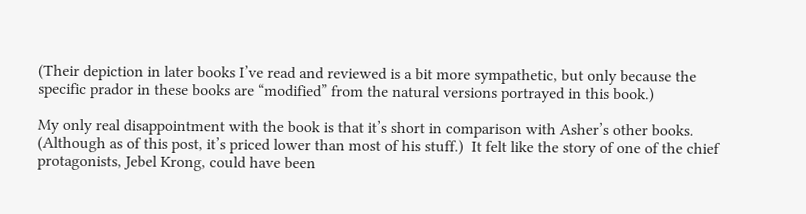(Their depiction in later books I’ve read and reviewed is a bit more sympathetic, but only because the specific prador in these books are “modified” from the natural versions portrayed in this book.)

My only real disappointment with the book is that it’s short in comparison with Asher’s other books. (Although as of this post, it’s priced lower than most of his stuff.)  It felt like the story of one of the chief protagonists, Jebel Krong, could have been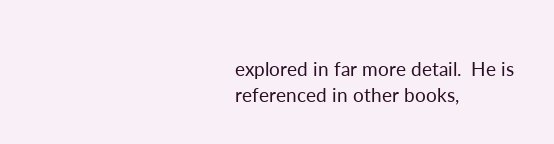explored in far more detail.  He is referenced in other books,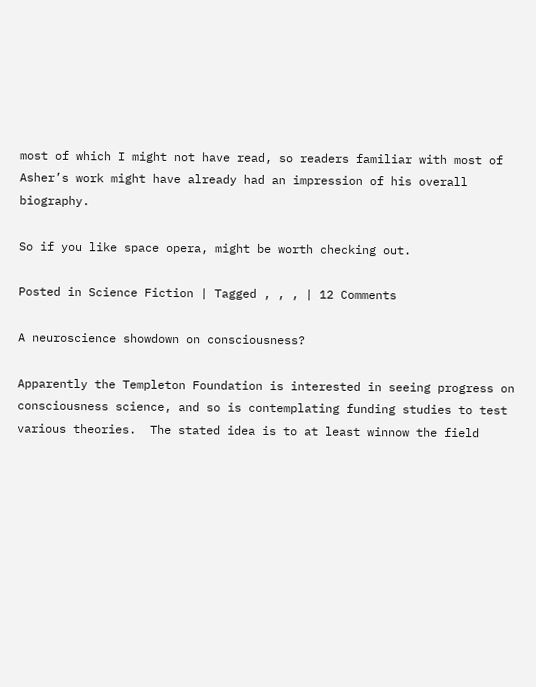most of which I might not have read, so readers familiar with most of Asher’s work might have already had an impression of his overall biography.

So if you like space opera, might be worth checking out.

Posted in Science Fiction | Tagged , , , | 12 Comments

A neuroscience showdown on consciousness?

Apparently the Templeton Foundation is interested in seeing progress on consciousness science, and so is contemplating funding studies to test various theories.  The stated idea is to at least winnow the field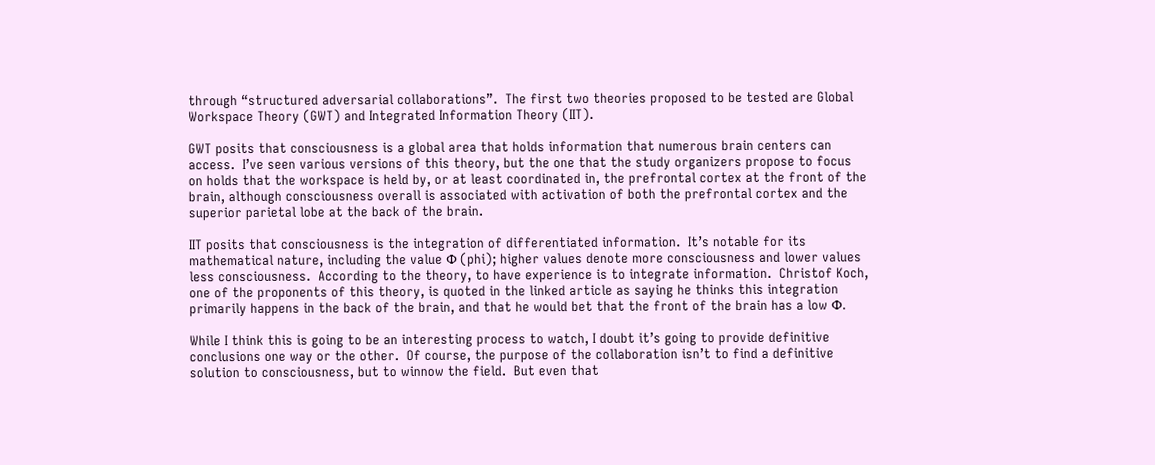through “structured adversarial collaborations”.  The first two theories proposed to be tested are Global Workspace Theory (GWT) and Integrated Information Theory (IIT).

GWT posits that consciousness is a global area that holds information that numerous brain centers can access.  I’ve seen various versions of this theory, but the one that the study organizers propose to focus on holds that the workspace is held by, or at least coordinated in, the prefrontal cortex at the front of the brain, although consciousness overall is associated with activation of both the prefrontal cortex and the superior parietal lobe at the back of the brain.

IIT posits that consciousness is the integration of differentiated information.  It’s notable for its mathematical nature, including the value Φ (phi); higher values denote more consciousness and lower values less consciousness.  According to the theory, to have experience is to integrate information.  Christof Koch, one of the proponents of this theory, is quoted in the linked article as saying he thinks this integration primarily happens in the back of the brain, and that he would bet that the front of the brain has a low Φ.

While I think this is going to be an interesting process to watch, I doubt it’s going to provide definitive conclusions one way or the other.  Of course, the purpose of the collaboration isn’t to find a definitive solution to consciousness, but to winnow the field.  But even that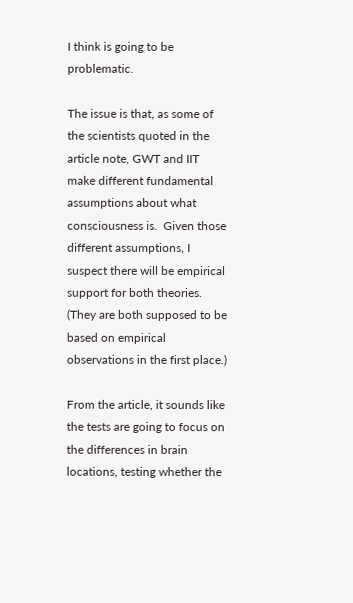I think is going to be problematic.

The issue is that, as some of the scientists quoted in the article note, GWT and IIT make different fundamental assumptions about what consciousness is.  Given those different assumptions, I suspect there will be empirical support for both theories.  (They are both supposed to be based on empirical observations in the first place.)

From the article, it sounds like the tests are going to focus on the differences in brain locations, testing whether the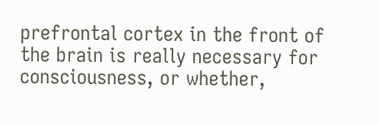prefrontal cortex in the front of the brain is really necessary for consciousness, or whether,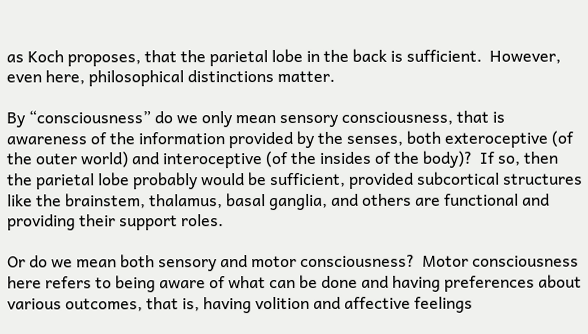as Koch proposes, that the parietal lobe in the back is sufficient.  However, even here, philosophical distinctions matter.

By “consciousness” do we only mean sensory consciousness, that is awareness of the information provided by the senses, both exteroceptive (of the outer world) and interoceptive (of the insides of the body)?  If so, then the parietal lobe probably would be sufficient, provided subcortical structures like the brainstem, thalamus, basal ganglia, and others are functional and providing their support roles.

Or do we mean both sensory and motor consciousness?  Motor consciousness here refers to being aware of what can be done and having preferences about various outcomes, that is, having volition and affective feelings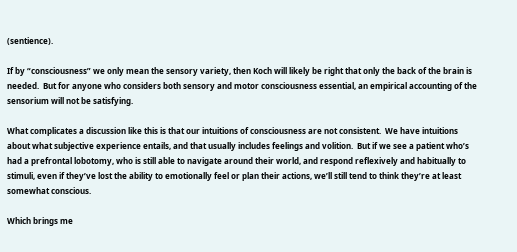(sentience).

If by “consciousness” we only mean the sensory variety, then Koch will likely be right that only the back of the brain is needed.  But for anyone who considers both sensory and motor consciousness essential, an empirical accounting of the sensorium will not be satisfying.

What complicates a discussion like this is that our intuitions of consciousness are not consistent.  We have intuitions about what subjective experience entails, and that usually includes feelings and volition.  But if we see a patient who’s had a prefrontal lobotomy, who is still able to navigate around their world, and respond reflexively and habitually to stimuli, even if they’ve lost the ability to emotionally feel or plan their actions, we’ll still tend to think they’re at least somewhat conscious.

Which brings me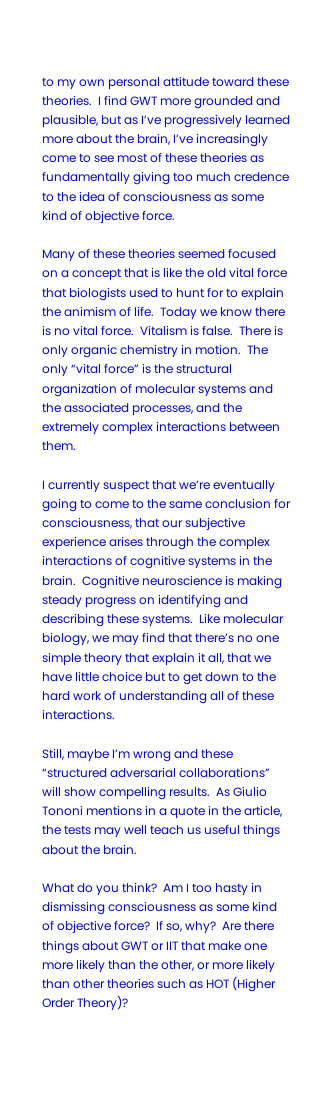to my own personal attitude toward these theories.  I find GWT more grounded and plausible, but as I’ve progressively learned more about the brain, I’ve increasingly come to see most of these theories as fundamentally giving too much credence to the idea of consciousness as some kind of objective force.

Many of these theories seemed focused on a concept that is like the old vital force that biologists used to hunt for to explain the animism of life.  Today we know there is no vital force.  Vitalism is false.  There is only organic chemistry in motion.  The only “vital force” is the structural organization of molecular systems and the associated processes, and the extremely complex interactions between them.

I currently suspect that we’re eventually going to come to the same conclusion for consciousness, that our subjective experience arises through the complex interactions of cognitive systems in the brain.  Cognitive neuroscience is making steady progress on identifying and describing these systems.  Like molecular biology, we may find that there’s no one simple theory that explain it all, that we have little choice but to get down to the hard work of understanding all of these interactions.

Still, maybe I’m wrong and these “structured adversarial collaborations” will show compelling results.  As Giulio Tononi mentions in a quote in the article, the tests may well teach us useful things about the brain.

What do you think?  Am I too hasty in dismissing consciousness as some kind of objective force?  If so, why?  Are there things about GWT or IIT that make one more likely than the other, or more likely than other theories such as HOT (Higher Order Theory)?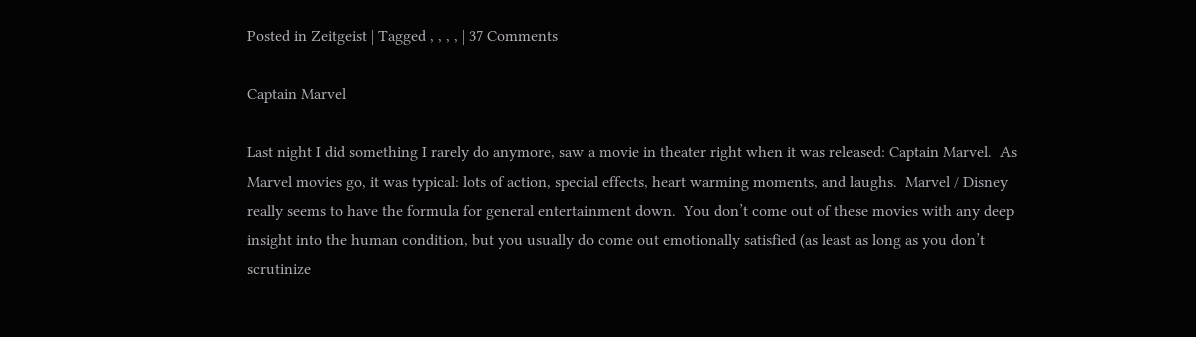Posted in Zeitgeist | Tagged , , , , | 37 Comments

Captain Marvel

Last night I did something I rarely do anymore, saw a movie in theater right when it was released: Captain Marvel.  As Marvel movies go, it was typical: lots of action, special effects, heart warming moments, and laughs.  Marvel / Disney really seems to have the formula for general entertainment down.  You don’t come out of these movies with any deep insight into the human condition, but you usually do come out emotionally satisfied (as least as long as you don’t scrutinize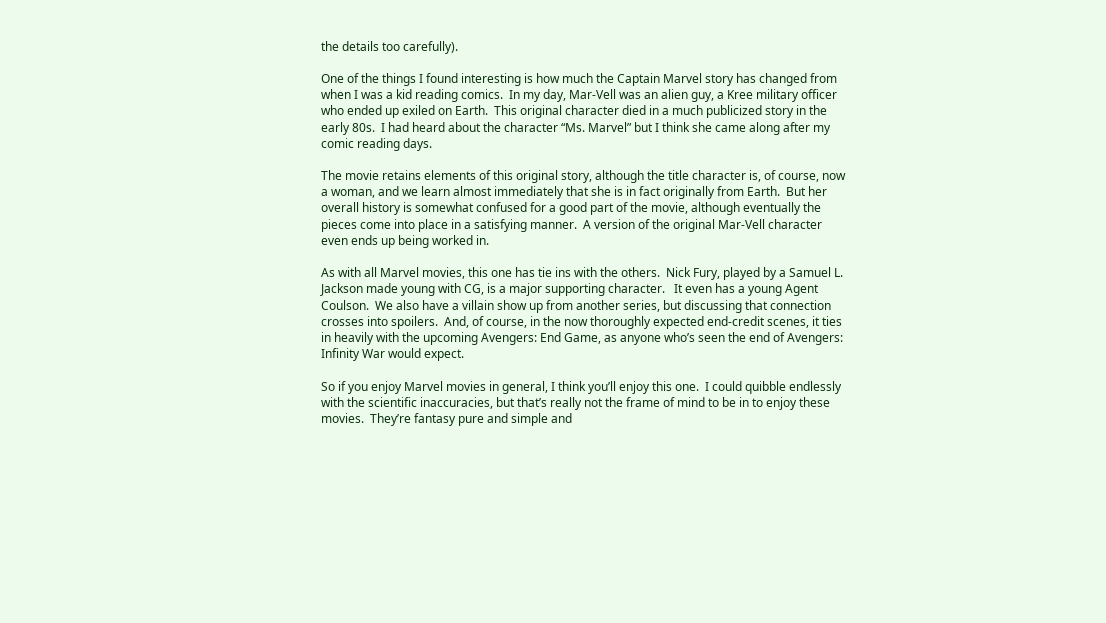the details too carefully).

One of the things I found interesting is how much the Captain Marvel story has changed from when I was a kid reading comics.  In my day, Mar-Vell was an alien guy, a Kree military officer who ended up exiled on Earth.  This original character died in a much publicized story in the early 80s.  I had heard about the character “Ms. Marvel” but I think she came along after my comic reading days.

The movie retains elements of this original story, although the title character is, of course, now a woman, and we learn almost immediately that she is in fact originally from Earth.  But her overall history is somewhat confused for a good part of the movie, although eventually the pieces come into place in a satisfying manner.  A version of the original Mar-Vell character even ends up being worked in.

As with all Marvel movies, this one has tie ins with the others.  Nick Fury, played by a Samuel L. Jackson made young with CG, is a major supporting character.   It even has a young Agent Coulson.  We also have a villain show up from another series, but discussing that connection crosses into spoilers.  And, of course, in the now thoroughly expected end-credit scenes, it ties in heavily with the upcoming Avengers: End Game, as anyone who’s seen the end of Avengers: Infinity War would expect.

So if you enjoy Marvel movies in general, I think you’ll enjoy this one.  I could quibble endlessly with the scientific inaccuracies, but that’s really not the frame of mind to be in to enjoy these movies.  They’re fantasy pure and simple and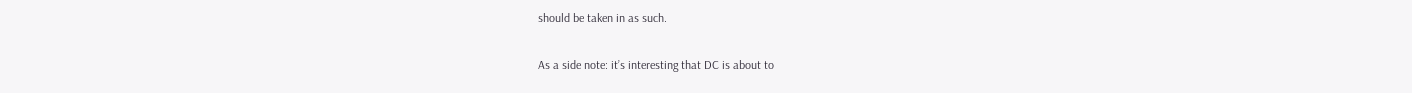should be taken in as such.

As a side note: it’s interesting that DC is about to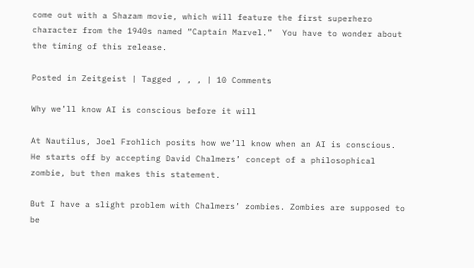come out with a Shazam movie, which will feature the first superhero character from the 1940s named “Captain Marvel.”  You have to wonder about the timing of this release.

Posted in Zeitgeist | Tagged , , , | 10 Comments

Why we’ll know AI is conscious before it will

At Nautilus, Joel Frohlich posits how we’ll know when an AI is conscious.  He starts off by accepting David Chalmers’ concept of a philosophical zombie, but then makes this statement.

But I have a slight problem with Chalmers’ zombies. Zombies are supposed to be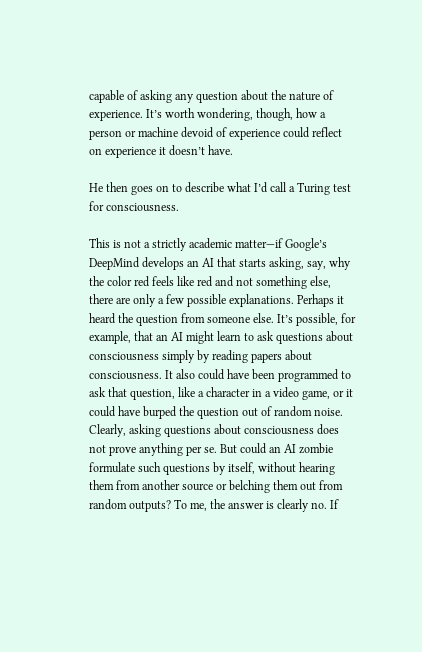capable of asking any question about the nature of experience. It’s worth wondering, though, how a person or machine devoid of experience could reflect on experience it doesn’t have.

He then goes on to describe what I’d call a Turing test for consciousness.

This is not a strictly academic matter—if Google’s DeepMind develops an AI that starts asking, say, why the color red feels like red and not something else, there are only a few possible explanations. Perhaps it heard the question from someone else. It’s possible, for example, that an AI might learn to ask questions about consciousness simply by reading papers about consciousness. It also could have been programmed to ask that question, like a character in a video game, or it could have burped the question out of random noise. Clearly, asking questions about consciousness does not prove anything per se. But could an AI zombie formulate such questions by itself, without hearing them from another source or belching them out from random outputs? To me, the answer is clearly no. If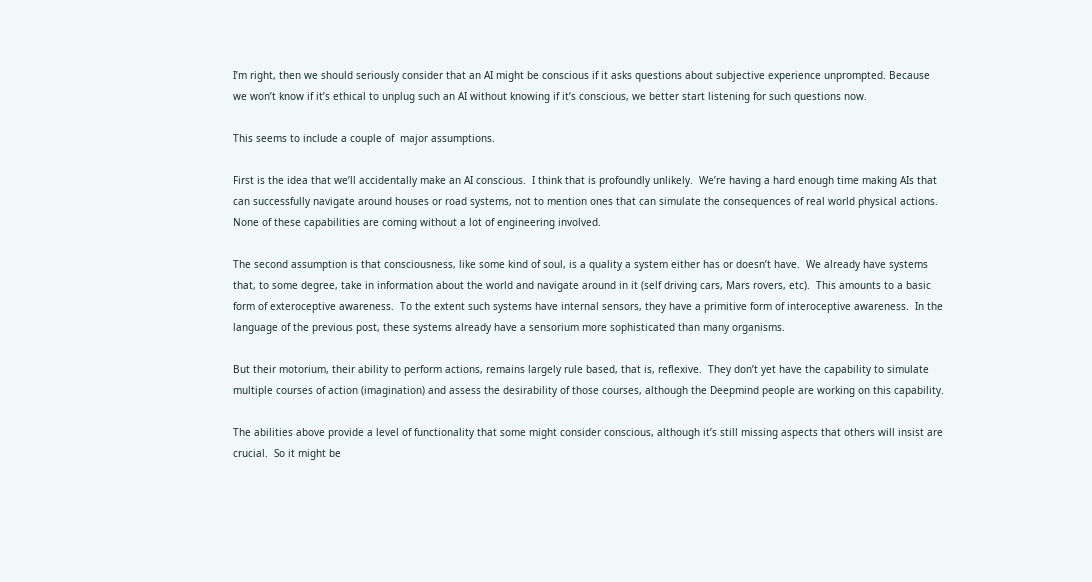I’m right, then we should seriously consider that an AI might be conscious if it asks questions about subjective experience unprompted. Because we won’t know if it’s ethical to unplug such an AI without knowing if it’s conscious, we better start listening for such questions now.

This seems to include a couple of  major assumptions.

First is the idea that we’ll accidentally make an AI conscious.  I think that is profoundly unlikely.  We’re having a hard enough time making AIs that can successfully navigate around houses or road systems, not to mention ones that can simulate the consequences of real world physical actions.  None of these capabilities are coming without a lot of engineering involved.

The second assumption is that consciousness, like some kind of soul, is a quality a system either has or doesn’t have.  We already have systems that, to some degree, take in information about the world and navigate around in it (self driving cars, Mars rovers, etc).  This amounts to a basic form of exteroceptive awareness.  To the extent such systems have internal sensors, they have a primitive form of interoceptive awareness.  In the language of the previous post, these systems already have a sensorium more sophisticated than many organisms.

But their motorium, their ability to perform actions, remains largely rule based, that is, reflexive.  They don’t yet have the capability to simulate multiple courses of action (imagination) and assess the desirability of those courses, although the Deepmind people are working on this capability.

The abilities above provide a level of functionality that some might consider conscious, although it’s still missing aspects that others will insist are crucial.  So it might be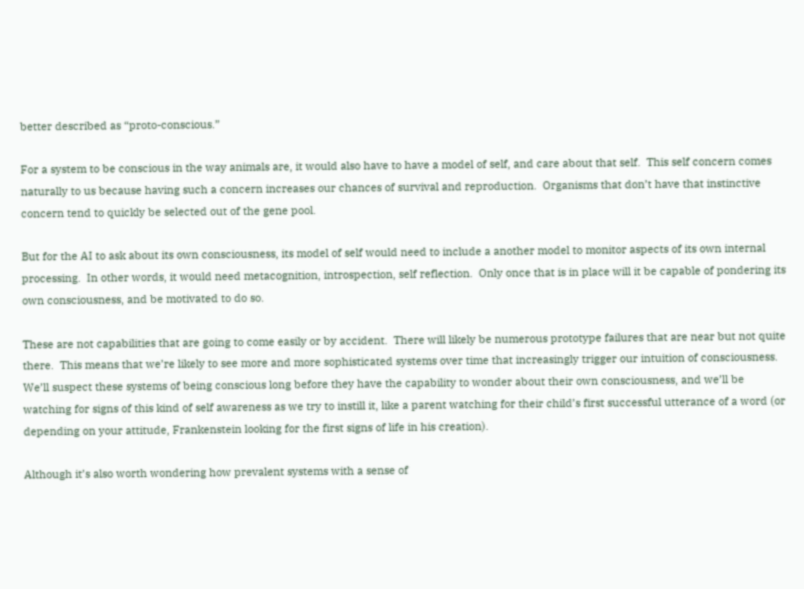better described as “proto-conscious.”

For a system to be conscious in the way animals are, it would also have to have a model of self, and care about that self.  This self concern comes naturally to us because having such a concern increases our chances of survival and reproduction.  Organisms that don’t have that instinctive concern tend to quickly be selected out of the gene pool.

But for the AI to ask about its own consciousness, its model of self would need to include a another model to monitor aspects of its own internal processing.  In other words, it would need metacognition, introspection, self reflection.  Only once that is in place will it be capable of pondering its own consciousness, and be motivated to do so.

These are not capabilities that are going to come easily or by accident.  There will likely be numerous prototype failures that are near but not quite there.  This means that we’re likely to see more and more sophisticated systems over time that increasingly trigger our intuition of consciousness.  We’ll suspect these systems of being conscious long before they have the capability to wonder about their own consciousness, and we’ll be watching for signs of this kind of self awareness as we try to instill it, like a parent watching for their child’s first successful utterance of a word (or depending on your attitude, Frankenstein looking for the first signs of life in his creation).

Although it’s also worth wondering how prevalent systems with a sense of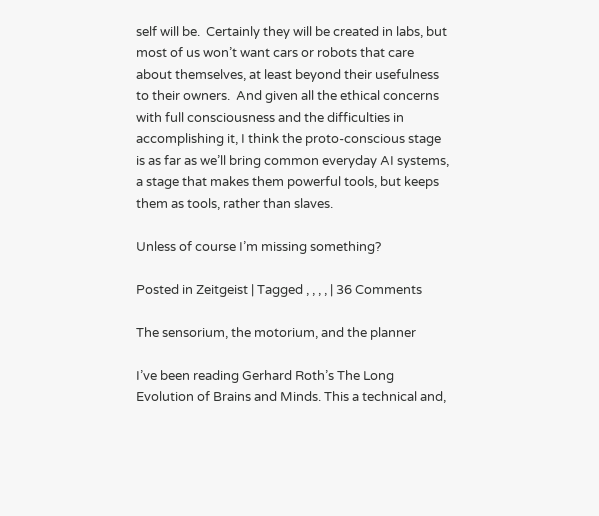self will be.  Certainly they will be created in labs, but most of us won’t want cars or robots that care about themselves, at least beyond their usefulness to their owners.  And given all the ethical concerns with full consciousness and the difficulties in accomplishing it, I think the proto-conscious stage is as far as we’ll bring common everyday AI systems, a stage that makes them powerful tools, but keeps them as tools, rather than slaves.

Unless of course I’m missing something?

Posted in Zeitgeist | Tagged , , , , | 36 Comments

The sensorium, the motorium, and the planner

I’ve been reading Gerhard Roth’s The Long Evolution of Brains and Minds. This a technical and,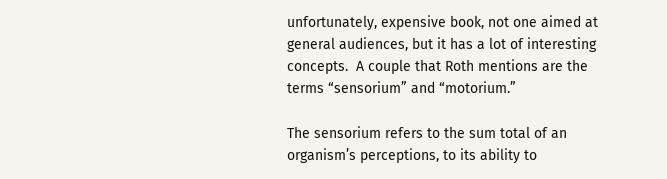unfortunately, expensive book, not one aimed at general audiences, but it has a lot of interesting concepts.  A couple that Roth mentions are the terms “sensorium” and “motorium.”

The sensorium refers to the sum total of an organism’s perceptions, to its ability to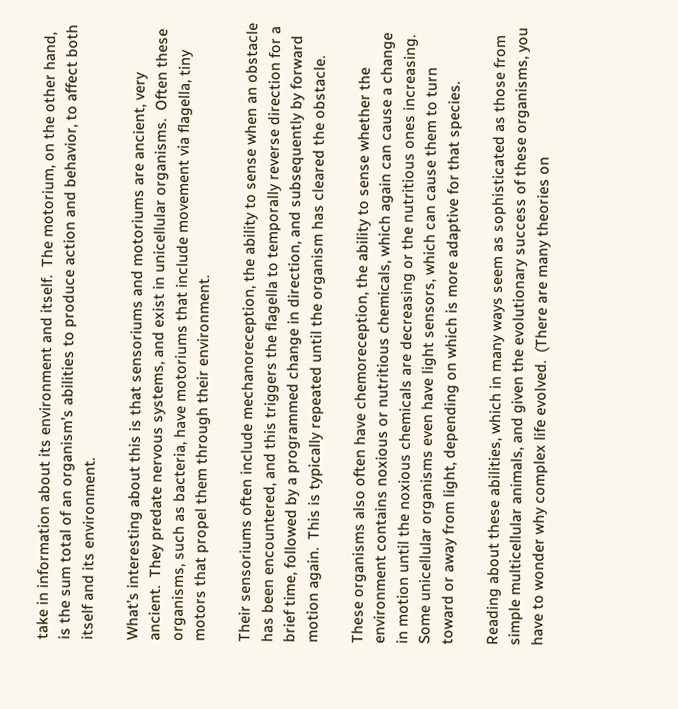take in information about its environment and itself.  The motorium, on the other hand, is the sum total of an organism’s abilities to produce action and behavior, to affect both itself and its environment.

What’s interesting about this is that sensoriums and motoriums are ancient, very ancient.  They predate nervous systems, and exist in unicellular organisms.  Often these organisms, such as bacteria, have motoriums that include movement via flagella, tiny motors that propel them through their environment.

Their sensoriums often include mechanoreception, the ability to sense when an obstacle has been encountered, and this triggers the flagella to temporally reverse direction for a brief time, followed by a programmed change in direction, and subsequently by forward motion again.  This is typically repeated until the organism has cleared the obstacle.

These organisms also often have chemoreception, the ability to sense whether the environment contains noxious or nutritious chemicals, which again can cause a change in motion until the noxious chemicals are decreasing or the nutritious ones increasing.  Some unicellular organisms even have light sensors, which can cause them to turn toward or away from light, depending on which is more adaptive for that species.

Reading about these abilities, which in many ways seem as sophisticated as those from simple multicellular animals, and given the evolutionary success of these organisms, you have to wonder why complex life evolved.  (There are many theories on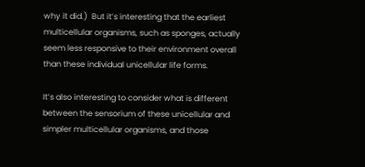why it did.)  But it’s interesting that the earliest multicellular organisms, such as sponges, actually seem less responsive to their environment overall than these individual unicellular life forms.

It’s also interesting to consider what is different between the sensorium of these unicellular and simpler multicellular organisms, and those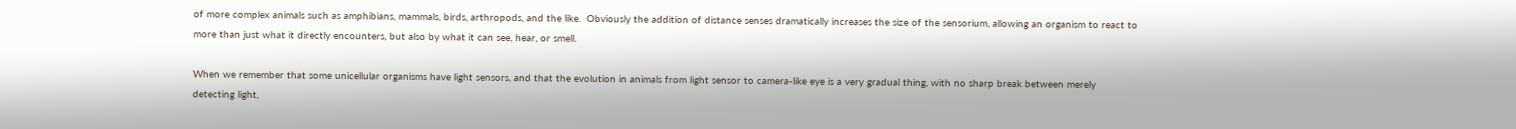of more complex animals such as amphibians, mammals, birds, arthropods, and the like.  Obviously the addition of distance senses dramatically increases the size of the sensorium, allowing an organism to react to more than just what it directly encounters, but also by what it can see, hear, or smell.

When we remember that some unicellular organisms have light sensors, and that the evolution in animals from light sensor to camera-like eye is a very gradual thing, with no sharp break between merely detecting light,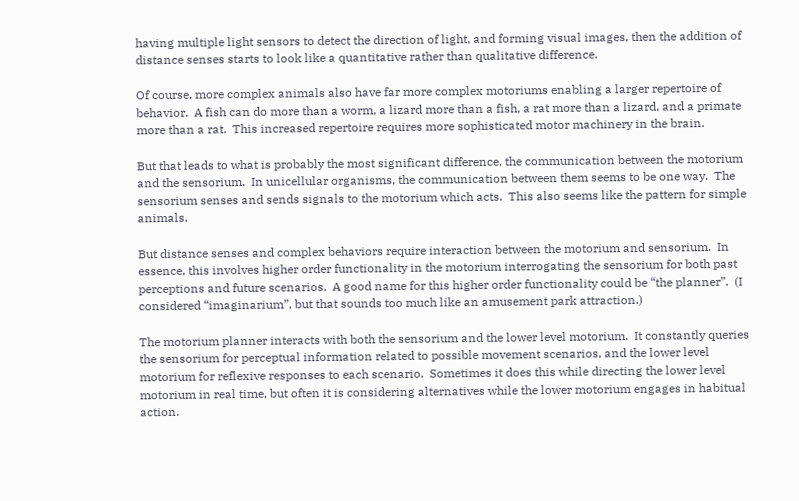having multiple light sensors to detect the direction of light, and forming visual images, then the addition of distance senses starts to look like a quantitative rather than qualitative difference.

Of course, more complex animals also have far more complex motoriums enabling a larger repertoire of behavior.  A fish can do more than a worm, a lizard more than a fish, a rat more than a lizard, and a primate more than a rat.  This increased repertoire requires more sophisticated motor machinery in the brain.

But that leads to what is probably the most significant difference, the communication between the motorium and the sensorium.  In unicellular organisms, the communication between them seems to be one way.  The sensorium senses and sends signals to the motorium which acts.  This also seems like the pattern for simple animals.

But distance senses and complex behaviors require interaction between the motorium and sensorium.  In essence, this involves higher order functionality in the motorium interrogating the sensorium for both past perceptions and future scenarios.  A good name for this higher order functionality could be “the planner”.  (I considered “imaginarium”, but that sounds too much like an amusement park attraction.)

The motorium planner interacts with both the sensorium and the lower level motorium.  It constantly queries the sensorium for perceptual information related to possible movement scenarios, and the lower level motorium for reflexive responses to each scenario.  Sometimes it does this while directing the lower level motorium in real time, but often it is considering alternatives while the lower motorium engages in habitual action.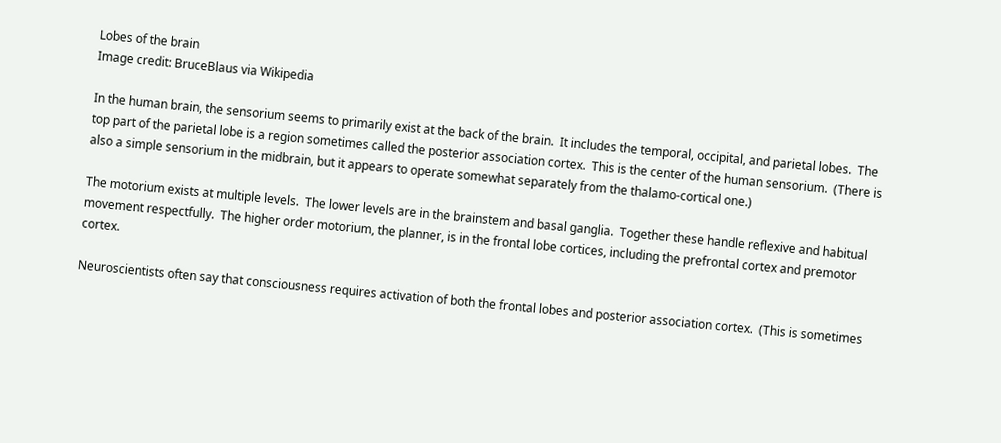Lobes of the brain
Image credit: BruceBlaus via Wikipedia

In the human brain, the sensorium seems to primarily exist at the back of the brain.  It includes the temporal, occipital, and parietal lobes.  The top part of the parietal lobe is a region sometimes called the posterior association cortex.  This is the center of the human sensorium.  (There is also a simple sensorium in the midbrain, but it appears to operate somewhat separately from the thalamo-cortical one.)

The motorium exists at multiple levels.  The lower levels are in the brainstem and basal ganglia.  Together these handle reflexive and habitual movement respectfully.  The higher order motorium, the planner, is in the frontal lobe cortices, including the prefrontal cortex and premotor cortex.

Neuroscientists often say that consciousness requires activation of both the frontal lobes and posterior association cortex.  (This is sometimes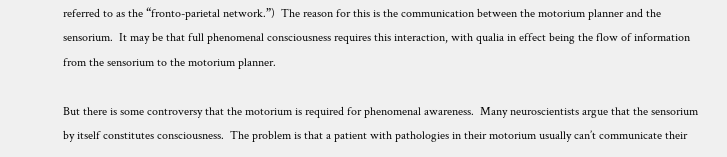referred to as the “fronto-parietal network.”)  The reason for this is the communication between the motorium planner and the sensorium.  It may be that full phenomenal consciousness requires this interaction, with qualia in effect being the flow of information from the sensorium to the motorium planner.

But there is some controversy that the motorium is required for phenomenal awareness.  Many neuroscientists argue that the sensorium by itself constitutes consciousness.  The problem is that a patient with pathologies in their motorium usually can’t communicate their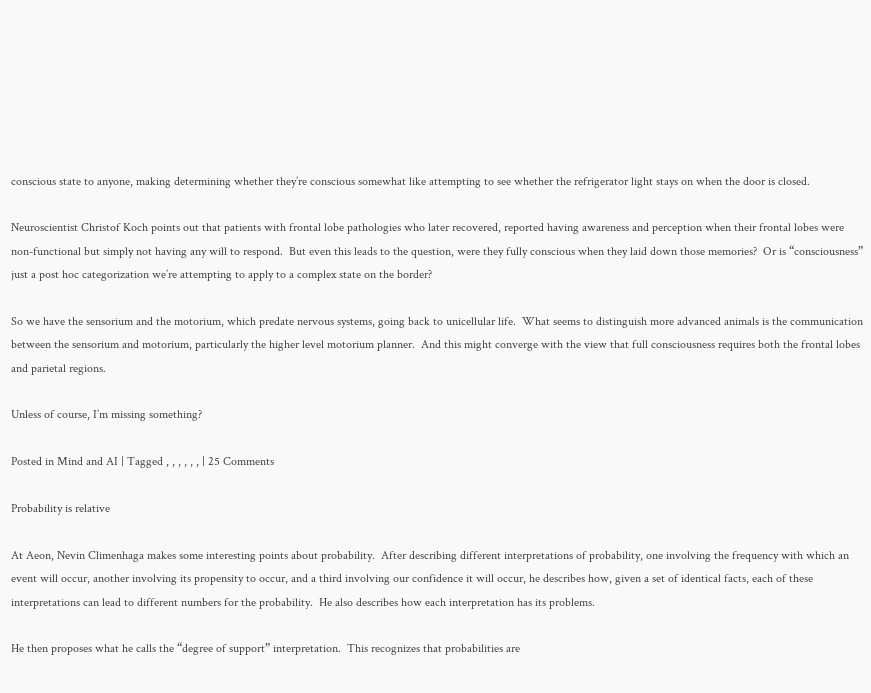conscious state to anyone, making determining whether they’re conscious somewhat like attempting to see whether the refrigerator light stays on when the door is closed.

Neuroscientist Christof Koch points out that patients with frontal lobe pathologies who later recovered, reported having awareness and perception when their frontal lobes were non-functional but simply not having any will to respond.  But even this leads to the question, were they fully conscious when they laid down those memories?  Or is “consciousness” just a post hoc categorization we’re attempting to apply to a complex state on the border?

So we have the sensorium and the motorium, which predate nervous systems, going back to unicellular life.  What seems to distinguish more advanced animals is the communication between the sensorium and motorium, particularly the higher level motorium planner.  And this might converge with the view that full consciousness requires both the frontal lobes and parietal regions.

Unless of course, I’m missing something?

Posted in Mind and AI | Tagged , , , , , , | 25 Comments

Probability is relative

At Aeon, Nevin Climenhaga makes some interesting points about probability.  After describing different interpretations of probability, one involving the frequency with which an event will occur, another involving its propensity to occur, and a third involving our confidence it will occur, he describes how, given a set of identical facts, each of these interpretations can lead to different numbers for the probability.  He also describes how each interpretation has its problems.

He then proposes what he calls the “degree of support” interpretation.  This recognizes that probabilities are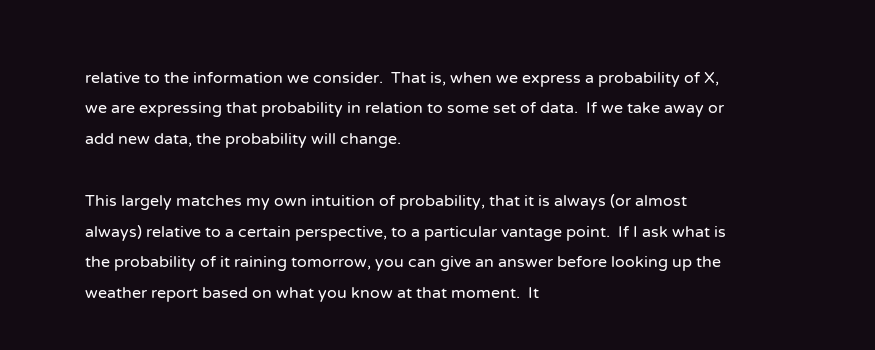relative to the information we consider.  That is, when we express a probability of X, we are expressing that probability in relation to some set of data.  If we take away or add new data, the probability will change.

This largely matches my own intuition of probability, that it is always (or almost always) relative to a certain perspective, to a particular vantage point.  If I ask what is the probability of it raining tomorrow, you can give an answer before looking up the weather report based on what you know at that moment.  It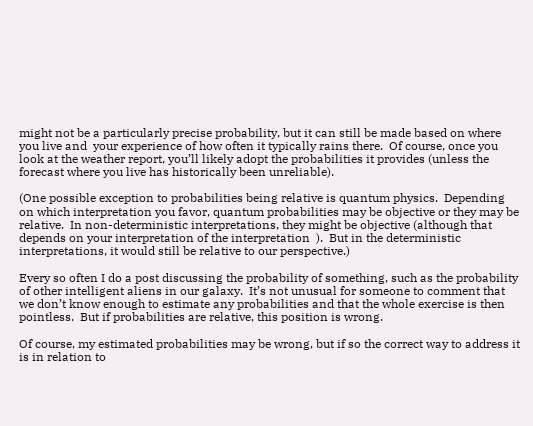might not be a particularly precise probability, but it can still be made based on where you live and  your experience of how often it typically rains there.  Of course, once you look at the weather report, you’ll likely adopt the probabilities it provides (unless the forecast where you live has historically been unreliable).

(One possible exception to probabilities being relative is quantum physics.  Depending on which interpretation you favor, quantum probabilities may be objective or they may be relative.  In non-deterministic interpretations, they might be objective (although that depends on your interpretation of the interpretation  ).  But in the deterministic interpretations, it would still be relative to our perspective.)

Every so often I do a post discussing the probability of something, such as the probability of other intelligent aliens in our galaxy.  It’s not unusual for someone to comment that we don’t know enough to estimate any probabilities and that the whole exercise is then pointless.  But if probabilities are relative, this position is wrong.

Of course, my estimated probabilities may be wrong, but if so the correct way to address it is in relation to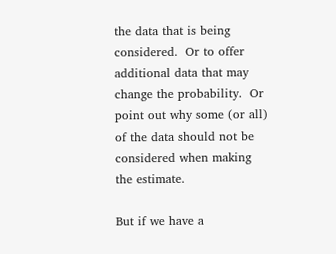the data that is being considered.  Or to offer additional data that may change the probability.  Or point out why some (or all) of the data should not be considered when making the estimate.

But if we have a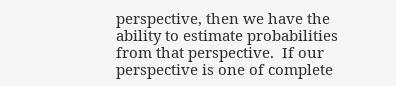perspective, then we have the ability to estimate probabilities from that perspective.  If our perspective is one of complete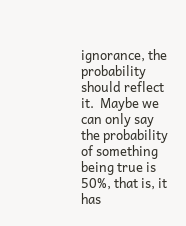ignorance, the probability should reflect it.  Maybe we can only say the probability of something being true is 50%, that is, it has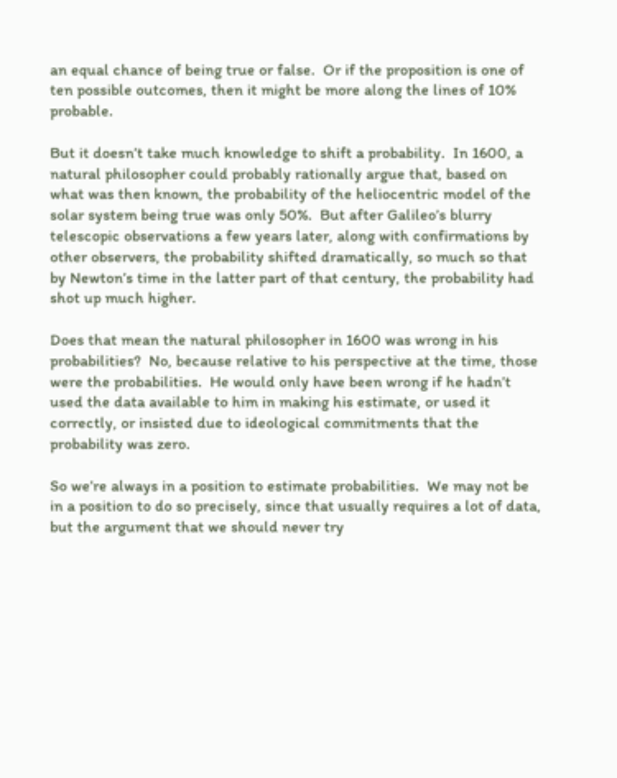an equal chance of being true or false.  Or if the proposition is one of ten possible outcomes, then it might be more along the lines of 10% probable.

But it doesn’t take much knowledge to shift a probability.  In 1600, a natural philosopher could probably rationally argue that, based on what was then known, the probability of the heliocentric model of the solar system being true was only 50%.  But after Galileo’s blurry telescopic observations a few years later, along with confirmations by other observers, the probability shifted dramatically, so much so that by Newton’s time in the latter part of that century, the probability had shot up much higher.

Does that mean the natural philosopher in 1600 was wrong in his probabilities?  No, because relative to his perspective at the time, those were the probabilities.  He would only have been wrong if he hadn’t used the data available to him in making his estimate, or used it correctly, or insisted due to ideological commitments that the probability was zero.

So we’re always in a position to estimate probabilities.  We may not be in a position to do so precisely, since that usually requires a lot of data, but the argument that we should never try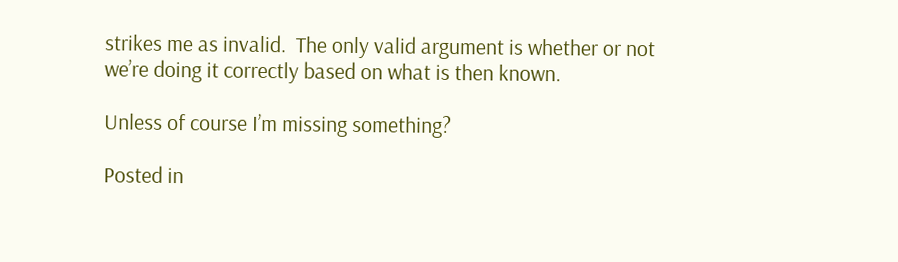strikes me as invalid.  The only valid argument is whether or not we’re doing it correctly based on what is then known.

Unless of course I’m missing something?

Posted in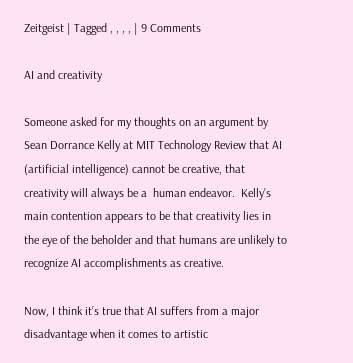Zeitgeist | Tagged , , , , | 9 Comments

AI and creativity

Someone asked for my thoughts on an argument by Sean Dorrance Kelly at MIT Technology Review that AI (artificial intelligence) cannot be creative, that creativity will always be a  human endeavor.  Kelly’s main contention appears to be that creativity lies in the eye of the beholder and that humans are unlikely to recognize AI accomplishments as creative.

Now, I think it’s true that AI suffers from a major disadvantage when it comes to artistic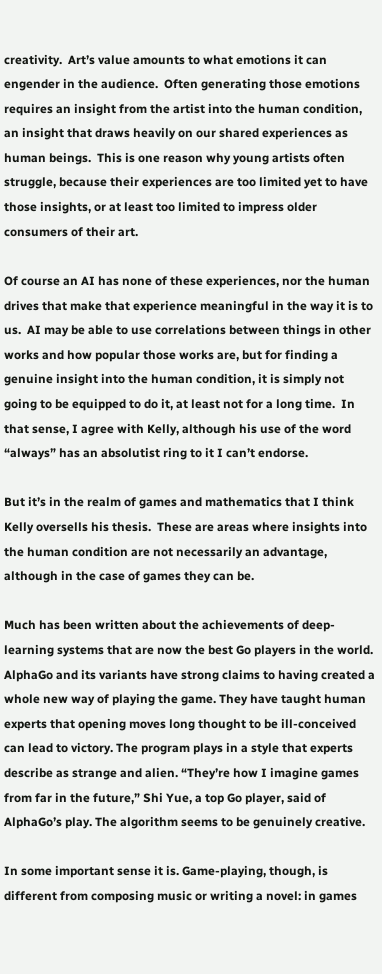creativity.  Art’s value amounts to what emotions it can engender in the audience.  Often generating those emotions requires an insight from the artist into the human condition, an insight that draws heavily on our shared experiences as human beings.  This is one reason why young artists often struggle, because their experiences are too limited yet to have those insights, or at least too limited to impress older consumers of their art.

Of course an AI has none of these experiences, nor the human drives that make that experience meaningful in the way it is to us.  AI may be able to use correlations between things in other works and how popular those works are, but for finding a genuine insight into the human condition, it is simply not going to be equipped to do it, at least not for a long time.  In that sense, I agree with Kelly, although his use of the word “always” has an absolutist ring to it I can’t endorse.

But it’s in the realm of games and mathematics that I think Kelly oversells his thesis.  These are areas where insights into the human condition are not necessarily an advantage, although in the case of games they can be.

Much has been written about the achievements of deep-learning systems that are now the best Go players in the world. AlphaGo and its variants have strong claims to having created a whole new way of playing the game. They have taught human experts that opening moves long thought to be ill-conceived can lead to victory. The program plays in a style that experts describe as strange and alien. “They’re how I imagine games from far in the future,” Shi Yue, a top Go player, said of AlphaGo’s play. The algorithm seems to be genuinely creative.

In some important sense it is. Game-playing, though, is different from composing music or writing a novel: in games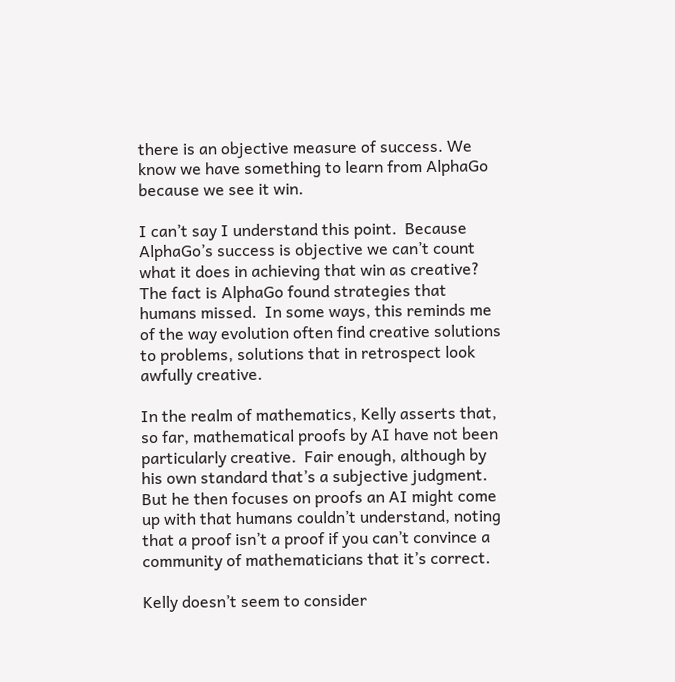there is an objective measure of success. We know we have something to learn from AlphaGo because we see it win.

I can’t say I understand this point.  Because AlphaGo’s success is objective we can’t count what it does in achieving that win as creative?  The fact is AlphaGo found strategies that humans missed.  In some ways, this reminds me of the way evolution often find creative solutions to problems, solutions that in retrospect look awfully creative.

In the realm of mathematics, Kelly asserts that, so far, mathematical proofs by AI have not been particularly creative.  Fair enough, although by his own standard that’s a subjective judgment.  But he then focuses on proofs an AI might come up with that humans couldn’t understand, noting that a proof isn’t a proof if you can’t convince a community of mathematicians that it’s correct.

Kelly doesn’t seem to consider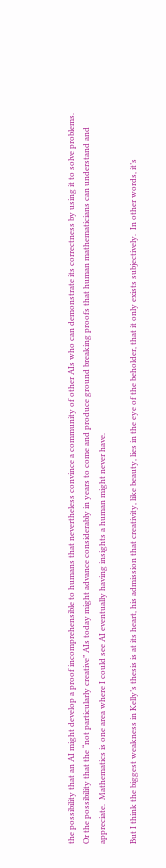the possibility that an AI might develop a proof incomprehensible to humans that nevertheless convince a community of other AIs who can demonstrate its correctness by using it to solve problems.  Or the possibility that the “not particularly creative” AIs today might advance considerably in years to come and produce ground breaking proofs that human mathematicians can understand and appreciate.  Mathematics is one area where I could see AI eventually having insights a human might never have.

But I think the biggest weakness in Kelly’s thesis is at its heart, his admission that creativity, like beauty, lies in the eye of the beholder, that it only exists subjectively.  In other words, it’s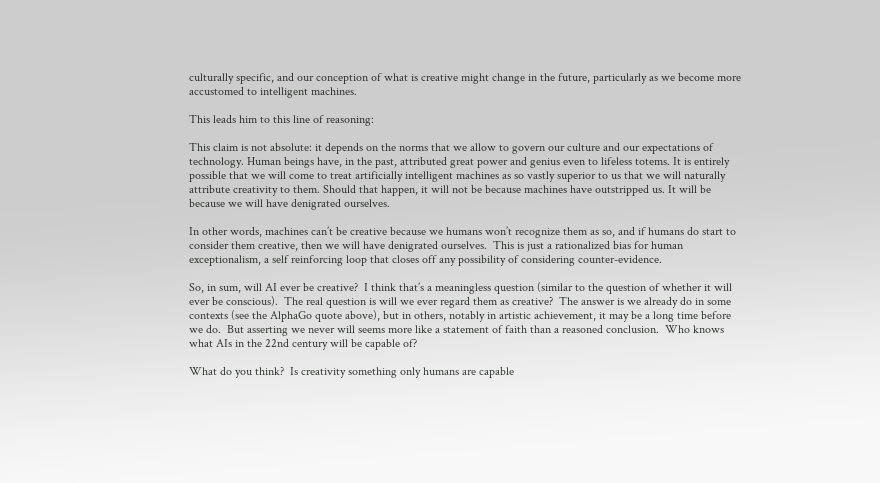culturally specific, and our conception of what is creative might change in the future, particularly as we become more accustomed to intelligent machines.

This leads him to this line of reasoning:

This claim is not absolute: it depends on the norms that we allow to govern our culture and our expectations of technology. Human beings have, in the past, attributed great power and genius even to lifeless totems. It is entirely possible that we will come to treat artificially intelligent machines as so vastly superior to us that we will naturally attribute creativity to them. Should that happen, it will not be because machines have outstripped us. It will be because we will have denigrated ourselves.

In other words, machines can’t be creative because we humans won’t recognize them as so, and if humans do start to consider them creative, then we will have denigrated ourselves.  This is just a rationalized bias for human exceptionalism, a self reinforcing loop that closes off any possibility of considering counter-evidence.

So, in sum, will AI ever be creative?  I think that’s a meaningless question (similar to the question of whether it will ever be conscious).  The real question is will we ever regard them as creative?  The answer is we already do in some contexts (see the AlphaGo quote above), but in others, notably in artistic achievement, it may be a long time before we do.  But asserting we never will seems more like a statement of faith than a reasoned conclusion.  Who knows what AIs in the 22nd century will be capable of?

What do you think?  Is creativity something only humans are capable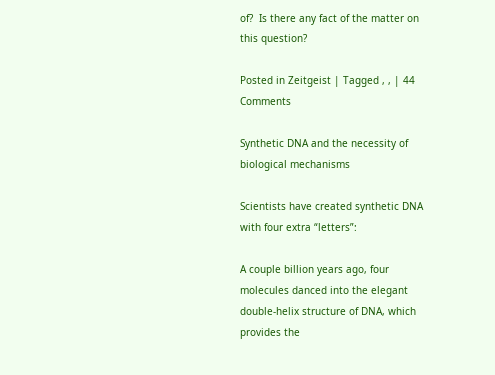of?  Is there any fact of the matter on this question?

Posted in Zeitgeist | Tagged , , | 44 Comments

Synthetic DNA and the necessity of biological mechanisms

Scientists have created synthetic DNA with four extra “letters”:

A couple billion years ago, four molecules danced into the elegant double-helix structure of DNA, which provides the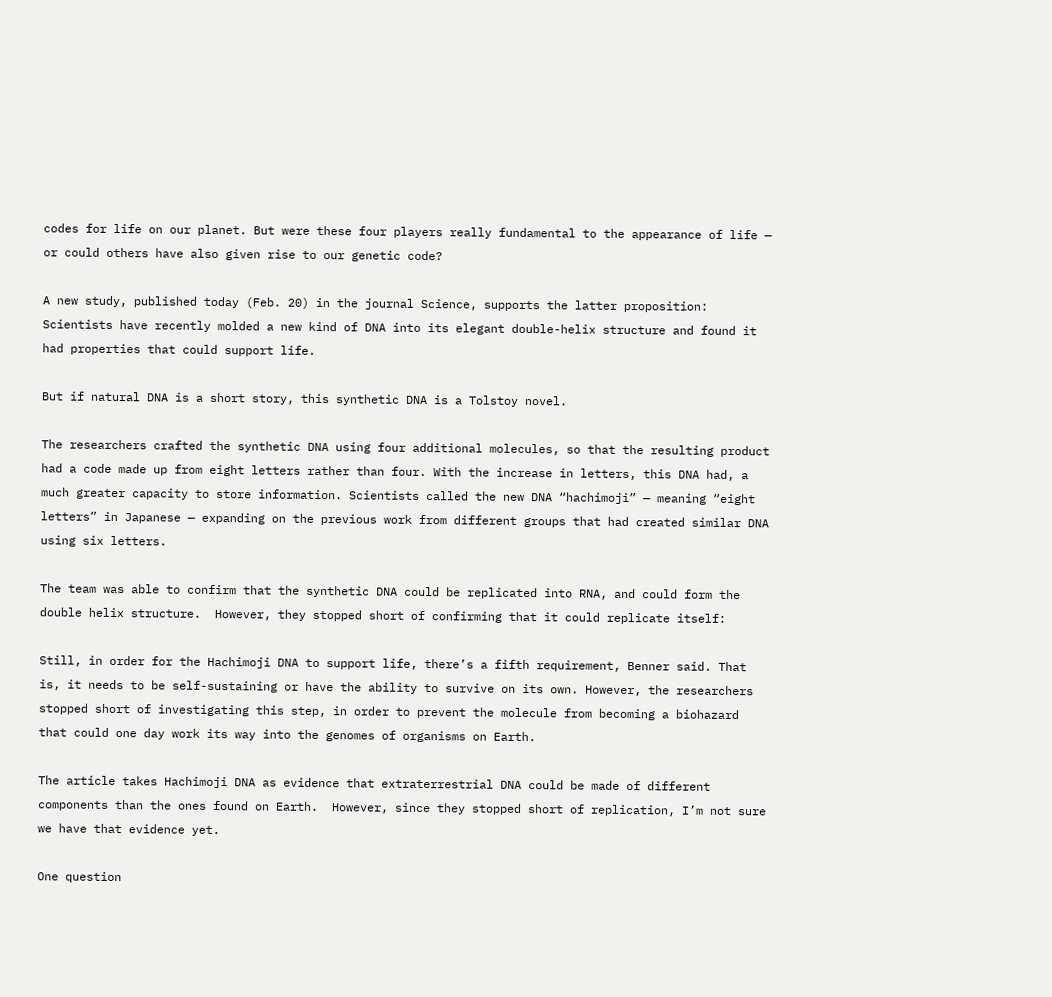codes for life on our planet. But were these four players really fundamental to the appearance of life — or could others have also given rise to our genetic code?

A new study, published today (Feb. 20) in the journal Science, supports the latter proposition: Scientists have recently molded a new kind of DNA into its elegant double-helix structure and found it had properties that could support life.

But if natural DNA is a short story, this synthetic DNA is a Tolstoy novel.

The researchers crafted the synthetic DNA using four additional molecules, so that the resulting product had a code made up from eight letters rather than four. With the increase in letters, this DNA had, a much greater capacity to store information. Scientists called the new DNA “hachimoji” — meaning “eight letters” in Japanese — expanding on the previous work from different groups that had created similar DNA using six letters.

The team was able to confirm that the synthetic DNA could be replicated into RNA, and could form the double helix structure.  However, they stopped short of confirming that it could replicate itself:

Still, in order for the Hachimoji DNA to support life, there’s a fifth requirement, Benner said. That is, it needs to be self-sustaining or have the ability to survive on its own. However, the researchers stopped short of investigating this step, in order to prevent the molecule from becoming a biohazard that could one day work its way into the genomes of organisms on Earth.

The article takes Hachimoji DNA as evidence that extraterrestrial DNA could be made of different components than the ones found on Earth.  However, since they stopped short of replication, I’m not sure we have that evidence yet.

One question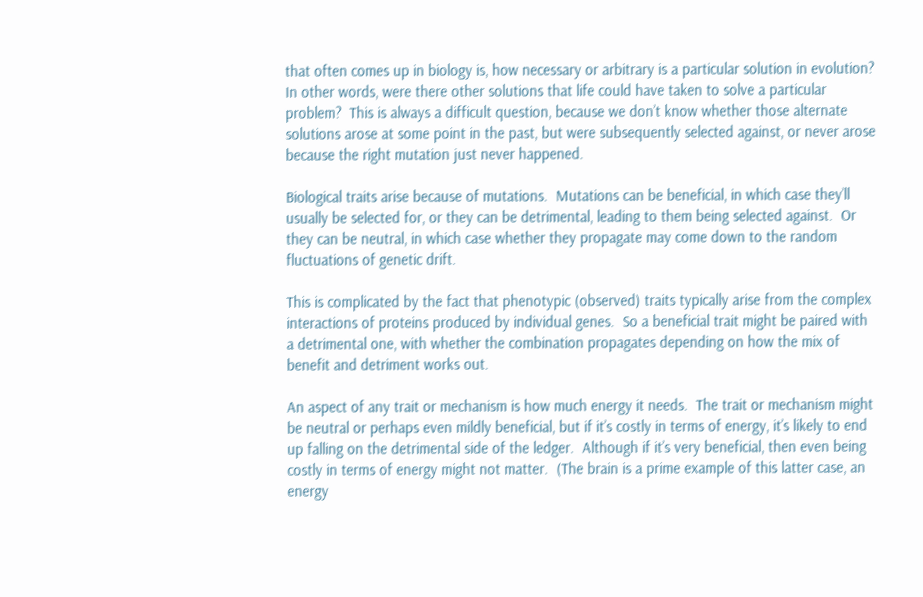that often comes up in biology is, how necessary or arbitrary is a particular solution in evolution?  In other words, were there other solutions that life could have taken to solve a particular problem?  This is always a difficult question, because we don’t know whether those alternate solutions arose at some point in the past, but were subsequently selected against, or never arose because the right mutation just never happened.

Biological traits arise because of mutations.  Mutations can be beneficial, in which case they’ll usually be selected for, or they can be detrimental, leading to them being selected against.  Or they can be neutral, in which case whether they propagate may come down to the random fluctuations of genetic drift.

This is complicated by the fact that phenotypic (observed) traits typically arise from the complex interactions of proteins produced by individual genes.  So a beneficial trait might be paired with a detrimental one, with whether the combination propagates depending on how the mix of benefit and detriment works out.

An aspect of any trait or mechanism is how much energy it needs.  The trait or mechanism might be neutral or perhaps even mildly beneficial, but if it’s costly in terms of energy, it’s likely to end up falling on the detrimental side of the ledger.  Although if it’s very beneficial, then even being costly in terms of energy might not matter.  (The brain is a prime example of this latter case, an energy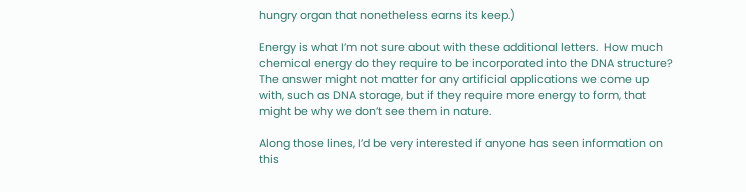hungry organ that nonetheless earns its keep.)

Energy is what I’m not sure about with these additional letters.  How much chemical energy do they require to be incorporated into the DNA structure?  The answer might not matter for any artificial applications we come up with, such as DNA storage, but if they require more energy to form, that might be why we don’t see them in nature.

Along those lines, I’d be very interested if anyone has seen information on this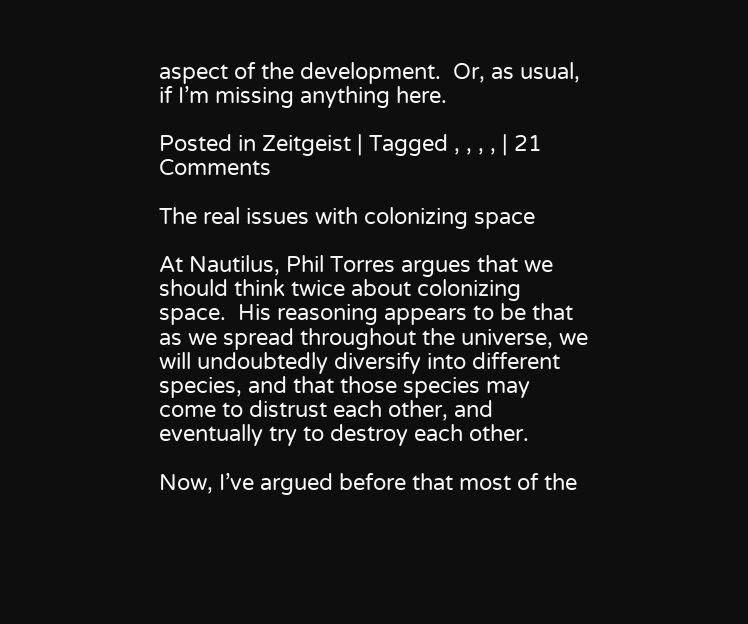aspect of the development.  Or, as usual, if I’m missing anything here.

Posted in Zeitgeist | Tagged , , , , | 21 Comments

The real issues with colonizing space

At Nautilus, Phil Torres argues that we should think twice about colonizing space.  His reasoning appears to be that as we spread throughout the universe, we will undoubtedly diversify into different species, and that those species may come to distrust each other, and eventually try to destroy each other.

Now, I’ve argued before that most of the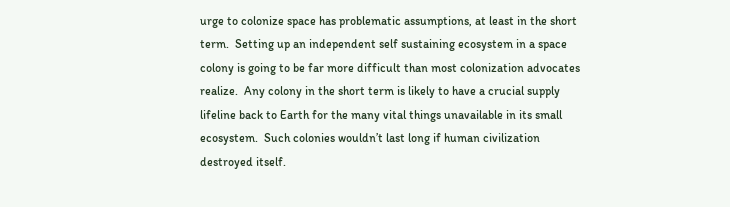urge to colonize space has problematic assumptions, at least in the short term.  Setting up an independent self sustaining ecosystem in a space colony is going to be far more difficult than most colonization advocates realize.  Any colony in the short term is likely to have a crucial supply lifeline back to Earth for the many vital things unavailable in its small ecosystem.  Such colonies wouldn’t last long if human civilization destroyed itself.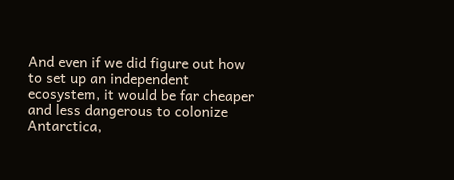And even if we did figure out how to set up an independent ecosystem, it would be far cheaper and less dangerous to colonize Antarctica,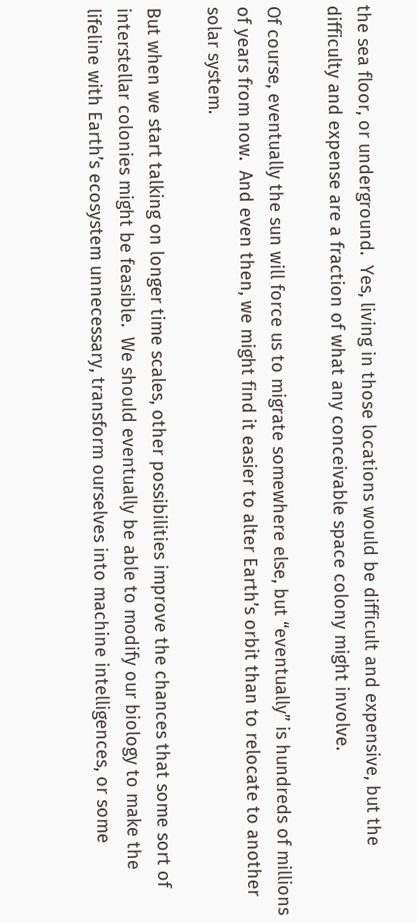the sea floor, or underground.  Yes, living in those locations would be difficult and expensive, but the difficulty and expense are a fraction of what any conceivable space colony might involve.

Of course, eventually the sun will force us to migrate somewhere else, but “eventually” is hundreds of millions of years from now.  And even then, we might find it easier to alter Earth’s orbit than to relocate to another solar system.

But when we start talking on longer time scales, other possibilities improve the chances that some sort of interstellar colonies might be feasible.  We should eventually be able to modify our biology to make the lifeline with Earth’s ecosystem unnecessary, transform ourselves into machine intelligences, or some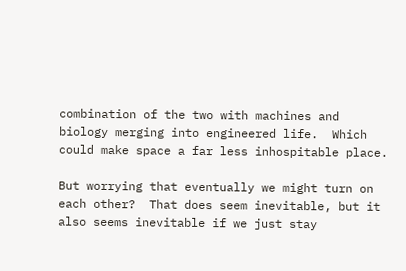combination of the two with machines and biology merging into engineered life.  Which could make space a far less inhospitable place.

But worrying that eventually we might turn on each other?  That does seem inevitable, but it also seems inevitable if we just stay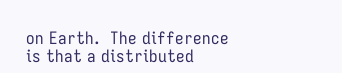on Earth.  The difference is that a distributed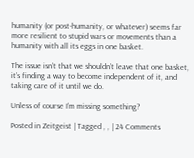humanity (or post-humanity, or whatever) seems far more resilient to stupid wars or movements than a humanity with all its eggs in one basket.

The issue isn’t that we shouldn’t leave that one basket, it’s finding a way to become independent of it, and taking care of it until we do.

Unless of course I’m missing something?

Posted in Zeitgeist | Tagged , , | 24 Comments